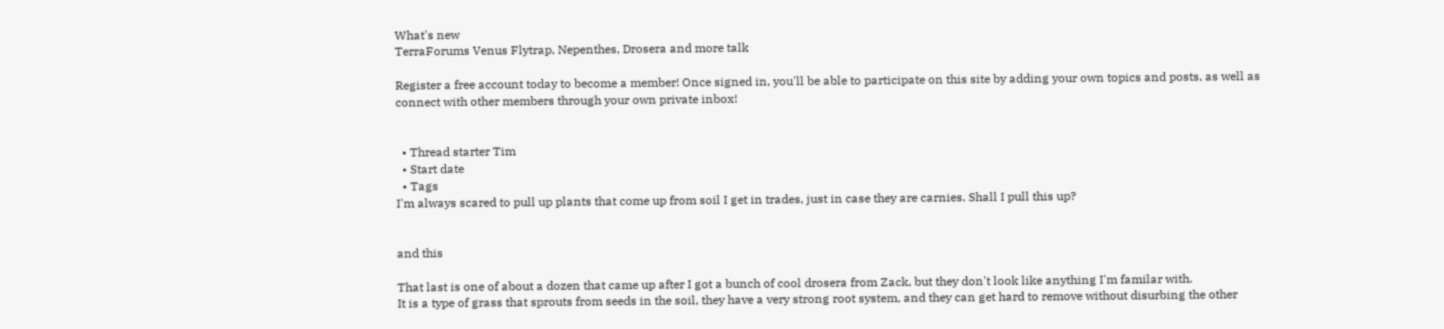What's new
TerraForums Venus Flytrap, Nepenthes, Drosera and more talk

Register a free account today to become a member! Once signed in, you'll be able to participate on this site by adding your own topics and posts, as well as connect with other members through your own private inbox!


  • Thread starter Tim
  • Start date
  • Tags
I'm always scared to pull up plants that come up from soil I get in trades, just in case they are carnies. Shall I pull this up?


and this

That last is one of about a dozen that came up after I got a bunch of cool drosera from Zack, but they don't look like anything I'm familar with.
It is a type of grass that sprouts from seeds in the soil, they have a very strong root system, and they can get hard to remove without disurbing the other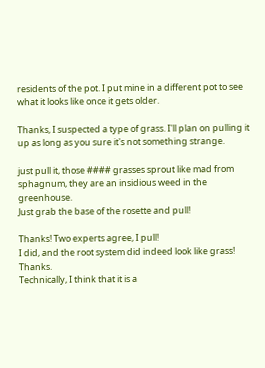residents of the pot. I put mine in a different pot to see what it looks like once it gets older.

Thanks, I suspected a type of grass. I'll plan on pulling it up as long as you sure it's not something strange.

just pull it, those #### grasses sprout like mad from sphagnum, they are an insidious weed in the greenhouse.
Just grab the base of the rosette and pull!

Thanks! Two experts agree, I pull!
I did, and the root system did indeed look like grass! Thanks.
Technically, I think that it is a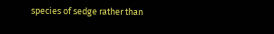species of sedge rather than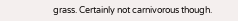grass. Certainly not carnivorous though.